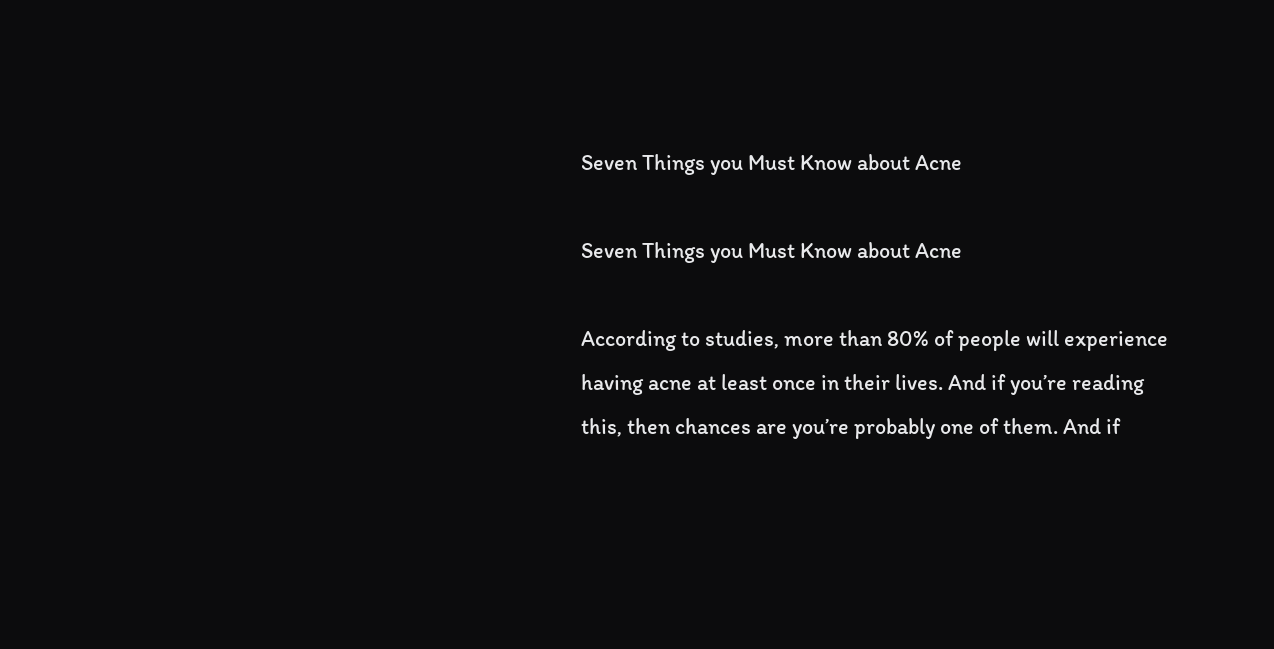Seven Things you Must Know about Acne

Seven Things you Must Know about Acne

According to studies, more than 80% of people will experience having acne at least once in their lives. And if you’re reading this, then chances are you’re probably one of them. And if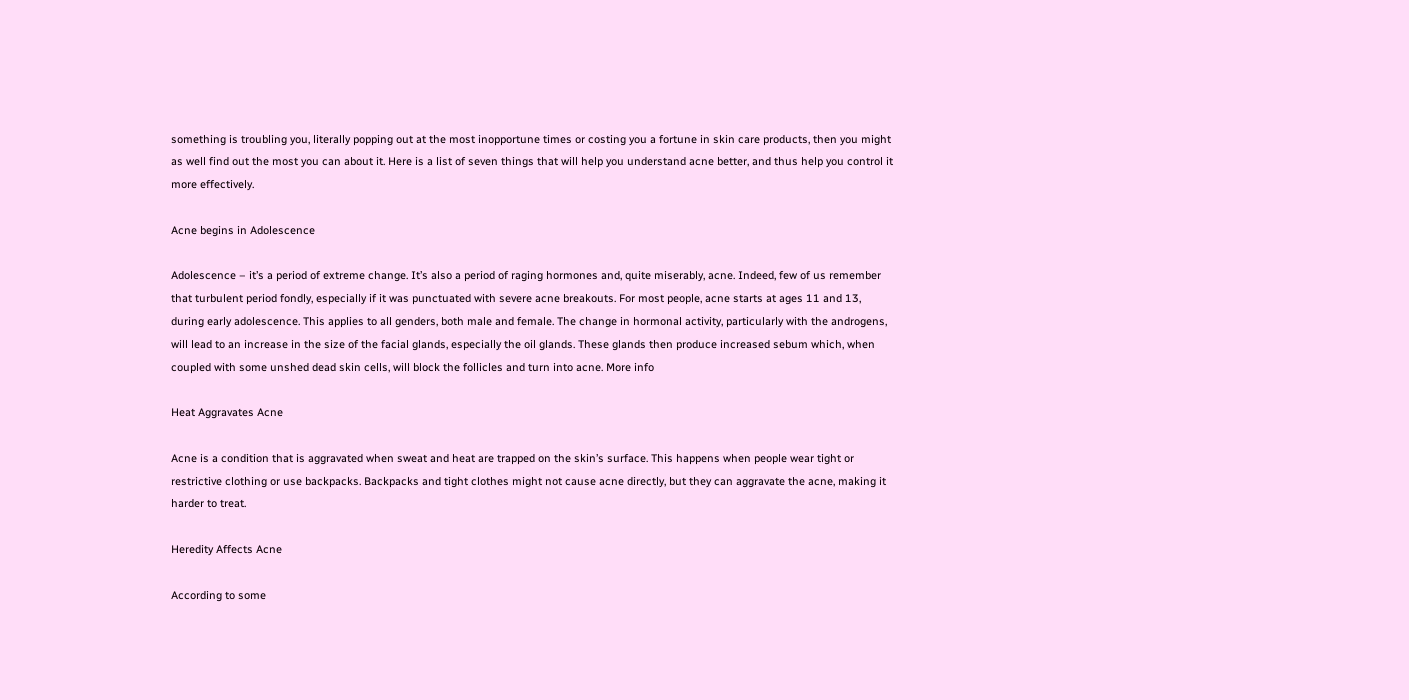something is troubling you, literally popping out at the most inopportune times or costing you a fortune in skin care products, then you might as well find out the most you can about it. Here is a list of seven things that will help you understand acne better, and thus help you control it more effectively.

Acne begins in Adolescence

Adolescence – it’s a period of extreme change. It’s also a period of raging hormones and, quite miserably, acne. Indeed, few of us remember that turbulent period fondly, especially if it was punctuated with severe acne breakouts. For most people, acne starts at ages 11 and 13, during early adolescence. This applies to all genders, both male and female. The change in hormonal activity, particularly with the androgens, will lead to an increase in the size of the facial glands, especially the oil glands. These glands then produce increased sebum which, when coupled with some unshed dead skin cells, will block the follicles and turn into acne. More info

Heat Aggravates Acne

Acne is a condition that is aggravated when sweat and heat are trapped on the skin’s surface. This happens when people wear tight or restrictive clothing or use backpacks. Backpacks and tight clothes might not cause acne directly, but they can aggravate the acne, making it harder to treat.

Heredity Affects Acne

According to some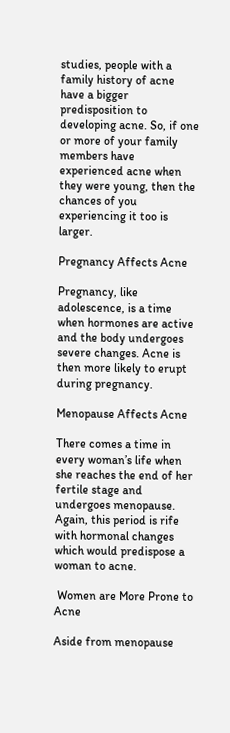studies, people with a family history of acne have a bigger predisposition to developing acne. So, if one or more of your family members have experienced acne when they were young, then the chances of you experiencing it too is larger.

Pregnancy Affects Acne

Pregnancy, like adolescence, is a time when hormones are active and the body undergoes severe changes. Acne is then more likely to erupt during pregnancy.

Menopause Affects Acne

There comes a time in every woman’s life when she reaches the end of her fertile stage and undergoes menopause. Again, this period is rife with hormonal changes which would predispose a woman to acne.

 Women are More Prone to Acne

Aside from menopause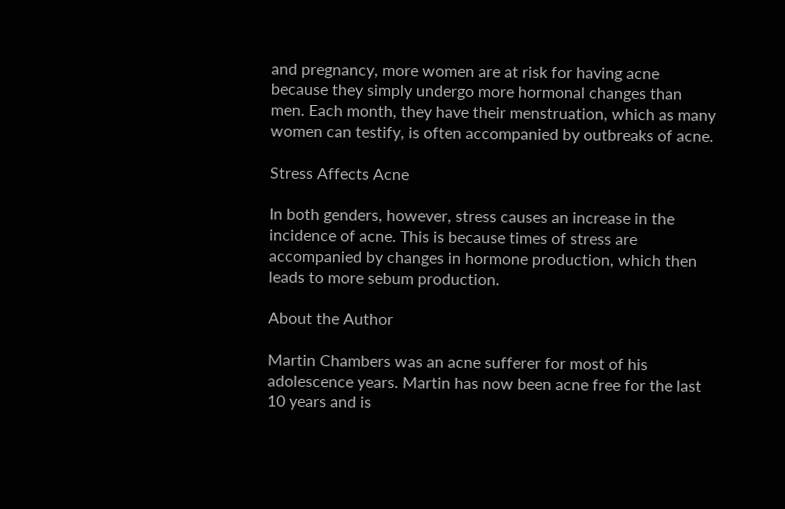and pregnancy, more women are at risk for having acne because they simply undergo more hormonal changes than men. Each month, they have their menstruation, which as many women can testify, is often accompanied by outbreaks of acne.

Stress Affects Acne

In both genders, however, stress causes an increase in the incidence of acne. This is because times of stress are accompanied by changes in hormone production, which then leads to more sebum production.

About the Author

Martin Chambers was an acne sufferer for most of his adolescence years. Martin has now been acne free for the last 10 years and is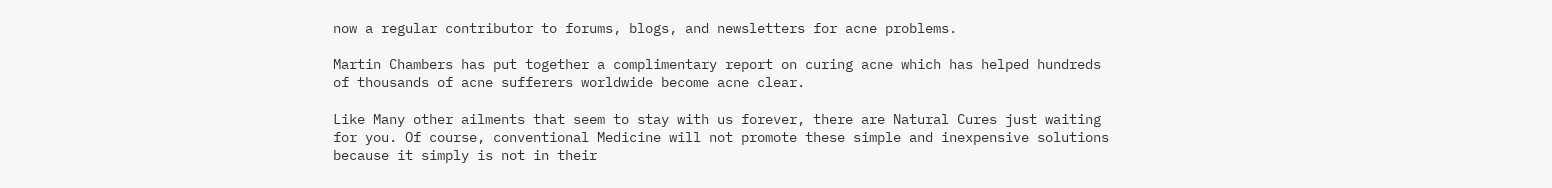now a regular contributor to forums, blogs, and newsletters for acne problems.

Martin Chambers has put together a complimentary report on curing acne which has helped hundreds of thousands of acne sufferers worldwide become acne clear.

Like Many other ailments that seem to stay with us forever, there are Natural Cures just waiting for you. Of course, conventional Medicine will not promote these simple and inexpensive solutions because it simply is not in their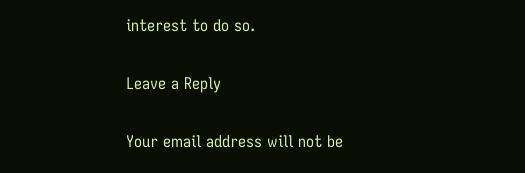interest to do so.

Leave a Reply

Your email address will not be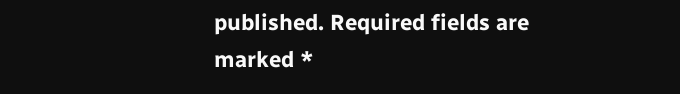published. Required fields are marked *